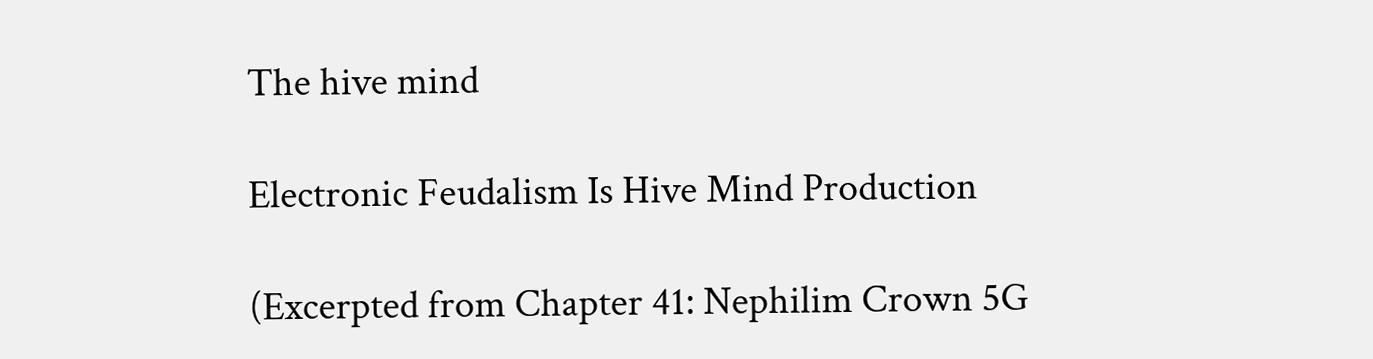The hive mind

Electronic Feudalism Is Hive Mind Production

(Excerpted from Chapter 41: Nephilim Crown 5G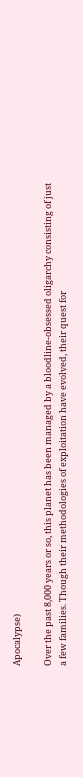Apocalypse)

Over the past 8,000 years or so, this planet has been managed by a bloodline-obsessed oligarchy consisting of just a few families. Though their methodologies of exploitation have evolved, their quest for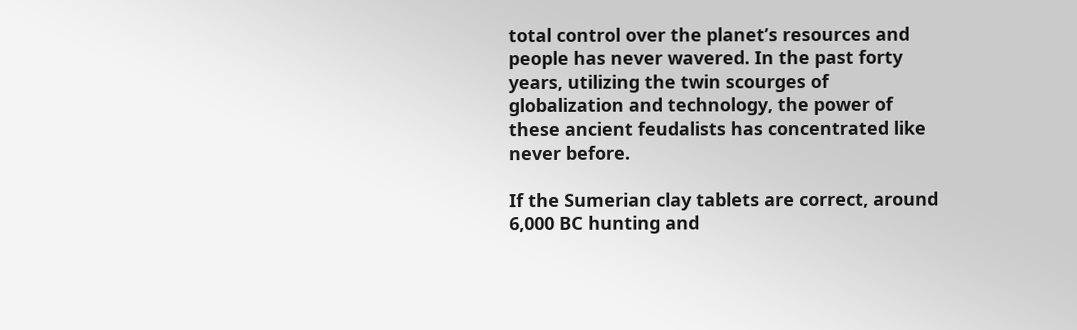total control over the planet’s resources and people has never wavered. In the past forty years, utilizing the twin scourges of globalization and technology, the power of these ancient feudalists has concentrated like never before.

If the Sumerian clay tablets are correct, around 6,000 BC hunting and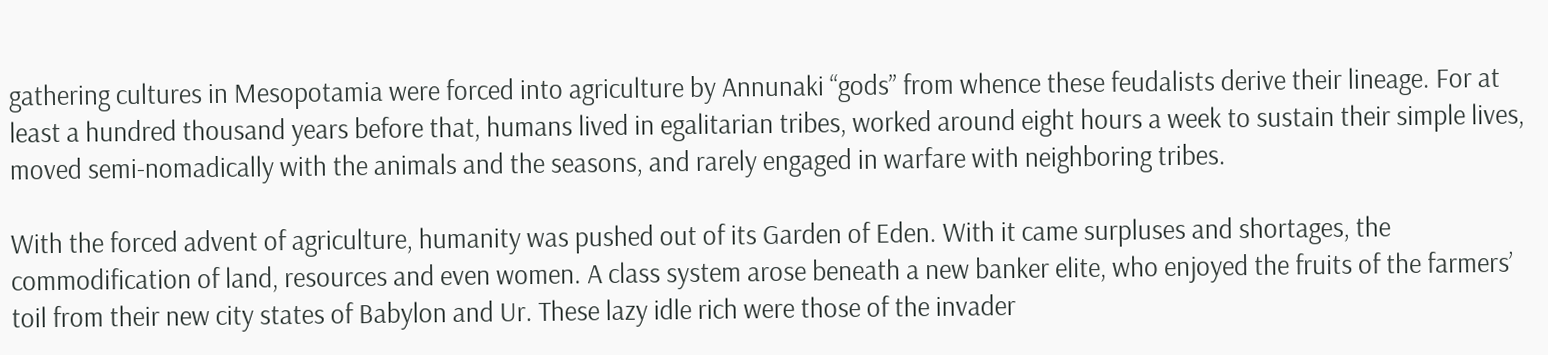gathering cultures in Mesopotamia were forced into agriculture by Annunaki “gods” from whence these feudalists derive their lineage. For at least a hundred thousand years before that, humans lived in egalitarian tribes, worked around eight hours a week to sustain their simple lives, moved semi-nomadically with the animals and the seasons, and rarely engaged in warfare with neighboring tribes.

With the forced advent of agriculture, humanity was pushed out of its Garden of Eden. With it came surpluses and shortages, the commodification of land, resources and even women. A class system arose beneath a new banker elite, who enjoyed the fruits of the farmers’ toil from their new city states of Babylon and Ur. These lazy idle rich were those of the invader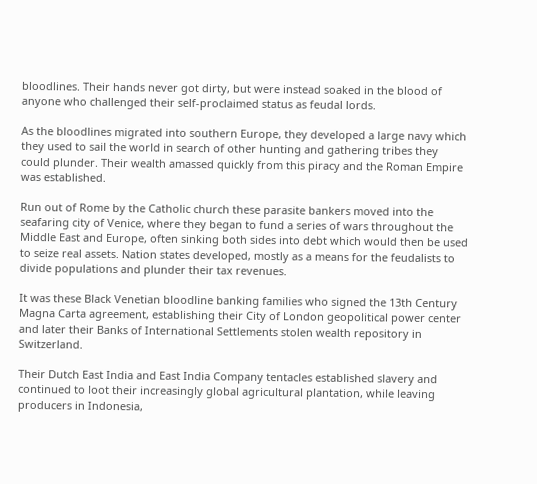bloodlines. Their hands never got dirty, but were instead soaked in the blood of anyone who challenged their self-proclaimed status as feudal lords.

As the bloodlines migrated into southern Europe, they developed a large navy which they used to sail the world in search of other hunting and gathering tribes they could plunder. Their wealth amassed quickly from this piracy and the Roman Empire was established.

Run out of Rome by the Catholic church these parasite bankers moved into the seafaring city of Venice, where they began to fund a series of wars throughout the Middle East and Europe, often sinking both sides into debt which would then be used to seize real assets. Nation states developed, mostly as a means for the feudalists to divide populations and plunder their tax revenues.

It was these Black Venetian bloodline banking families who signed the 13th Century Magna Carta agreement, establishing their City of London geopolitical power center and later their Banks of International Settlements stolen wealth repository in Switzerland.

Their Dutch East India and East India Company tentacles established slavery and continued to loot their increasingly global agricultural plantation, while leaving producers in Indonesia,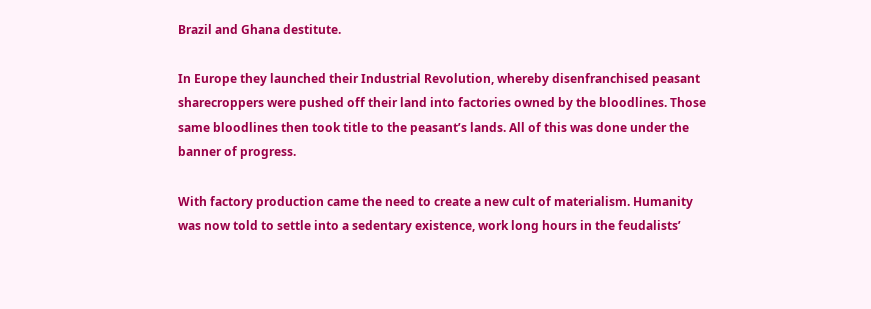Brazil and Ghana destitute.

In Europe they launched their Industrial Revolution, whereby disenfranchised peasant sharecroppers were pushed off their land into factories owned by the bloodlines. Those same bloodlines then took title to the peasant’s lands. All of this was done under the banner of progress.

With factory production came the need to create a new cult of materialism. Humanity was now told to settle into a sedentary existence, work long hours in the feudalists’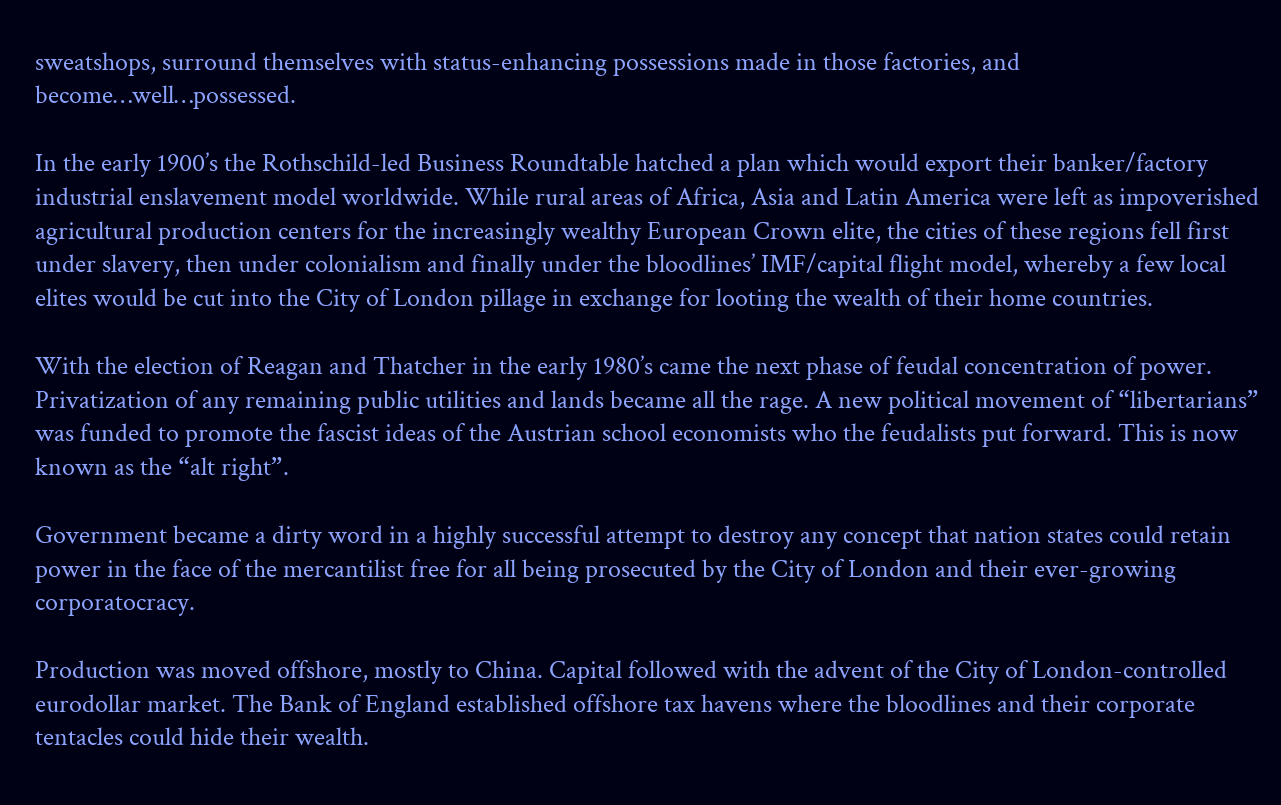sweatshops, surround themselves with status-enhancing possessions made in those factories, and become…well…possessed.

In the early 1900’s the Rothschild-led Business Roundtable hatched a plan which would export their banker/factory industrial enslavement model worldwide. While rural areas of Africa, Asia and Latin America were left as impoverished agricultural production centers for the increasingly wealthy European Crown elite, the cities of these regions fell first under slavery, then under colonialism and finally under the bloodlines’ IMF/capital flight model, whereby a few local elites would be cut into the City of London pillage in exchange for looting the wealth of their home countries.

With the election of Reagan and Thatcher in the early 1980’s came the next phase of feudal concentration of power. Privatization of any remaining public utilities and lands became all the rage. A new political movement of “libertarians” was funded to promote the fascist ideas of the Austrian school economists who the feudalists put forward. This is now known as the “alt right”.

Government became a dirty word in a highly successful attempt to destroy any concept that nation states could retain power in the face of the mercantilist free for all being prosecuted by the City of London and their ever-growing corporatocracy.

Production was moved offshore, mostly to China. Capital followed with the advent of the City of London-controlled eurodollar market. The Bank of England established offshore tax havens where the bloodlines and their corporate tentacles could hide their wealth.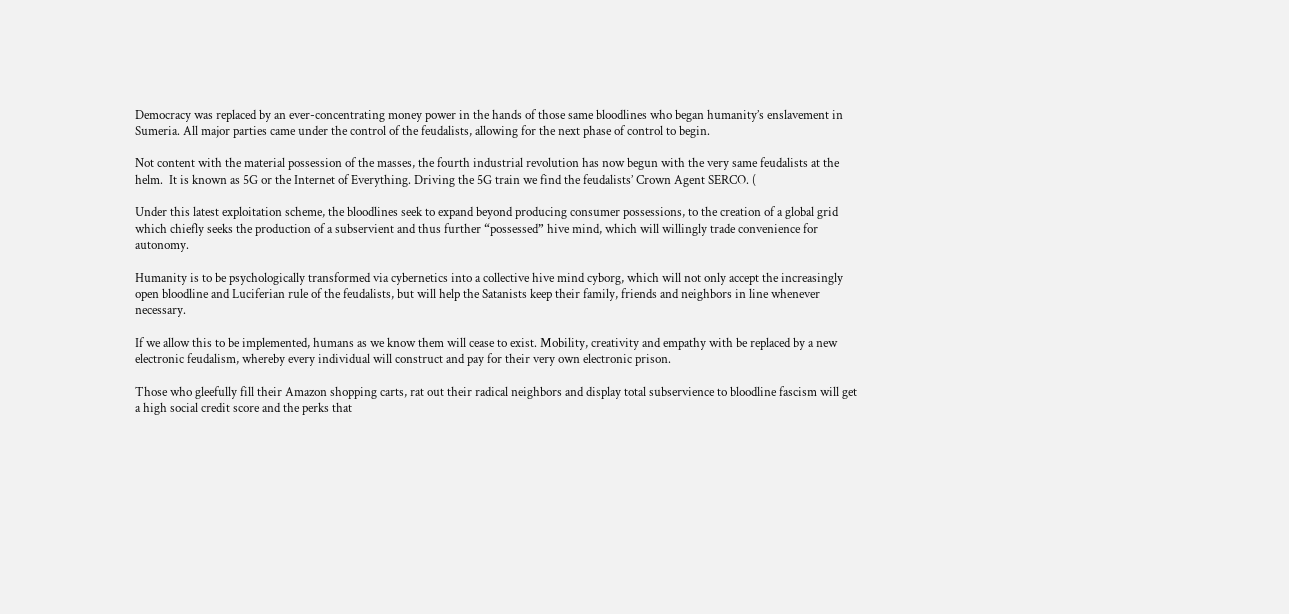Democracy was replaced by an ever-concentrating money power in the hands of those same bloodlines who began humanity’s enslavement in Sumeria. All major parties came under the control of the feudalists, allowing for the next phase of control to begin.

Not content with the material possession of the masses, the fourth industrial revolution has now begun with the very same feudalists at the helm.  It is known as 5G or the Internet of Everything. Driving the 5G train we find the feudalists’ Crown Agent SERCO. (

Under this latest exploitation scheme, the bloodlines seek to expand beyond producing consumer possessions, to the creation of a global grid which chiefly seeks the production of a subservient and thus further “possessed” hive mind, which will willingly trade convenience for autonomy.

Humanity is to be psychologically transformed via cybernetics into a collective hive mind cyborg, which will not only accept the increasingly open bloodline and Luciferian rule of the feudalists, but will help the Satanists keep their family, friends and neighbors in line whenever necessary.

If we allow this to be implemented, humans as we know them will cease to exist. Mobility, creativity and empathy with be replaced by a new electronic feudalism, whereby every individual will construct and pay for their very own electronic prison.

Those who gleefully fill their Amazon shopping carts, rat out their radical neighbors and display total subservience to bloodline fascism will get a high social credit score and the perks that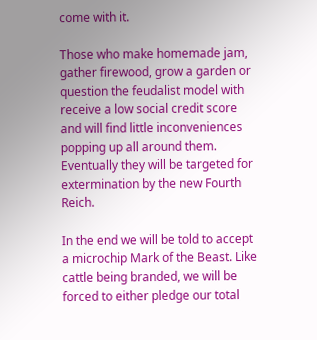come with it.

Those who make homemade jam, gather firewood, grow a garden or question the feudalist model with receive a low social credit score and will find little inconveniences popping up all around them. Eventually they will be targeted for extermination by the new Fourth Reich.

In the end we will be told to accept a microchip Mark of the Beast. Like cattle being branded, we will be forced to either pledge our total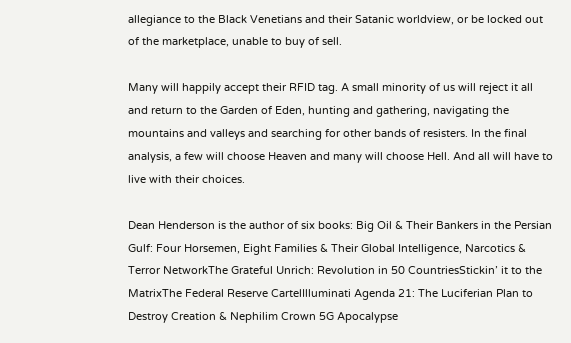allegiance to the Black Venetians and their Satanic worldview, or be locked out of the marketplace, unable to buy of sell.

Many will happily accept their RFID tag. A small minority of us will reject it all and return to the Garden of Eden, hunting and gathering, navigating the mountains and valleys and searching for other bands of resisters. In the final analysis, a few will choose Heaven and many will choose Hell. And all will have to live with their choices.

Dean Henderson is the author of six books: Big Oil & Their Bankers in the Persian Gulf: Four Horsemen, Eight Families & Their Global Intelligence, Narcotics & Terror NetworkThe Grateful Unrich: Revolution in 50 CountriesStickin’ it to the MatrixThe Federal Reserve CartelIlluminati Agenda 21: The Luciferian Plan to Destroy Creation & Nephilim Crown 5G Apocalypse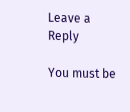Leave a Reply

You must be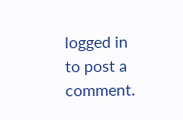logged in to post a comment.